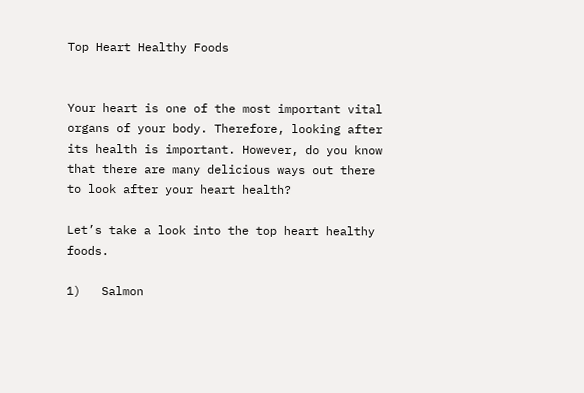Top Heart Healthy Foods


Your heart is one of the most important vital organs of your body. Therefore, looking after its health is important. However, do you know that there are many delicious ways out there to look after your heart health?

Let’s take a look into the top heart healthy foods.

1)   Salmon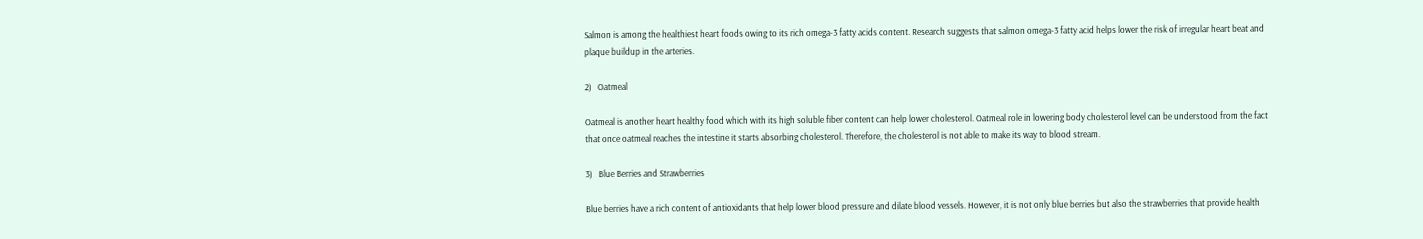Salmon is among the healthiest heart foods owing to its rich omega-3 fatty acids content. Research suggests that salmon omega-3 fatty acid helps lower the risk of irregular heart beat and plaque buildup in the arteries.

2)   Oatmeal

Oatmeal is another heart healthy food which with its high soluble fiber content can help lower cholesterol. Oatmeal role in lowering body cholesterol level can be understood from the fact that once oatmeal reaches the intestine it starts absorbing cholesterol. Therefore, the cholesterol is not able to make its way to blood stream.

3)   Blue Berries and Strawberries

Blue berries have a rich content of antioxidants that help lower blood pressure and dilate blood vessels. However, it is not only blue berries but also the strawberries that provide health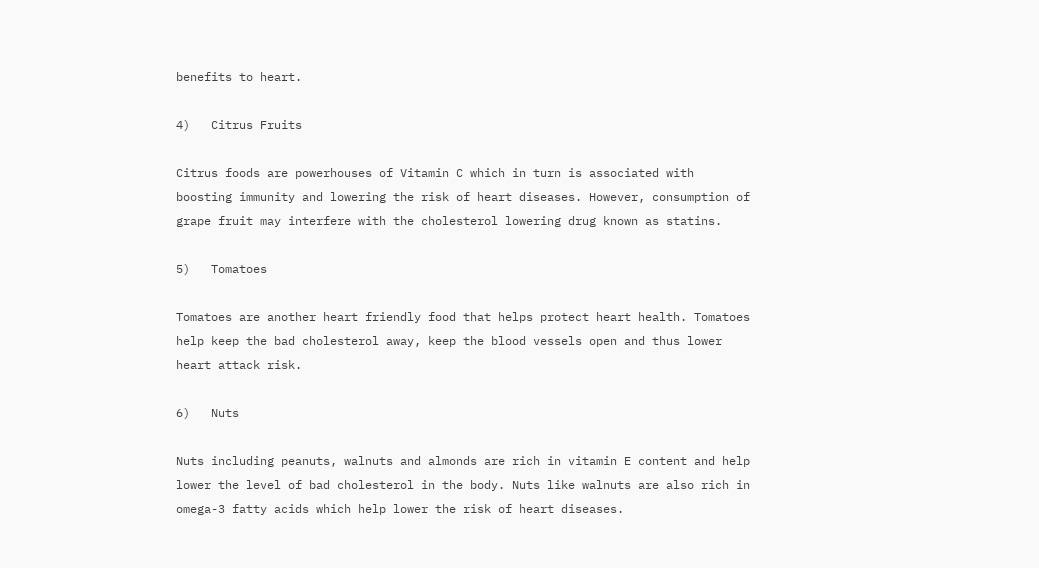benefits to heart.

4)   Citrus Fruits

Citrus foods are powerhouses of Vitamin C which in turn is associated with boosting immunity and lowering the risk of heart diseases. However, consumption of grape fruit may interfere with the cholesterol lowering drug known as statins.

5)   Tomatoes

Tomatoes are another heart friendly food that helps protect heart health. Tomatoes help keep the bad cholesterol away, keep the blood vessels open and thus lower heart attack risk.

6)   Nuts

Nuts including peanuts, walnuts and almonds are rich in vitamin E content and help lower the level of bad cholesterol in the body. Nuts like walnuts are also rich in omega-3 fatty acids which help lower the risk of heart diseases.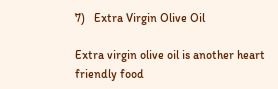7)   Extra Virgin Olive Oil

Extra virgin olive oil is another heart friendly food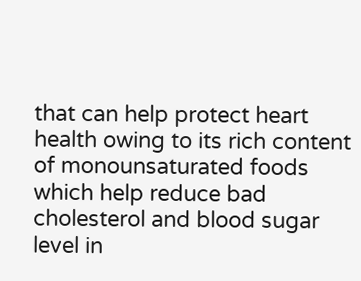that can help protect heart health owing to its rich content of monounsaturated foods which help reduce bad cholesterol and blood sugar level in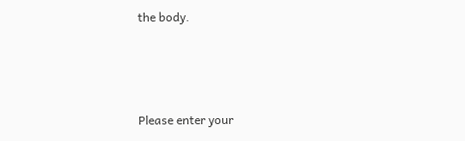the body.



Please enter your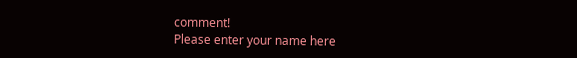comment!
Please enter your name here